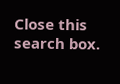Close this search box.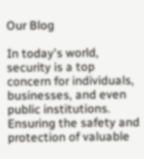Our Blog

In today's world, security is a top concern for individuals, businesses, and even public institutions. Ensuring the safety and protection of valuable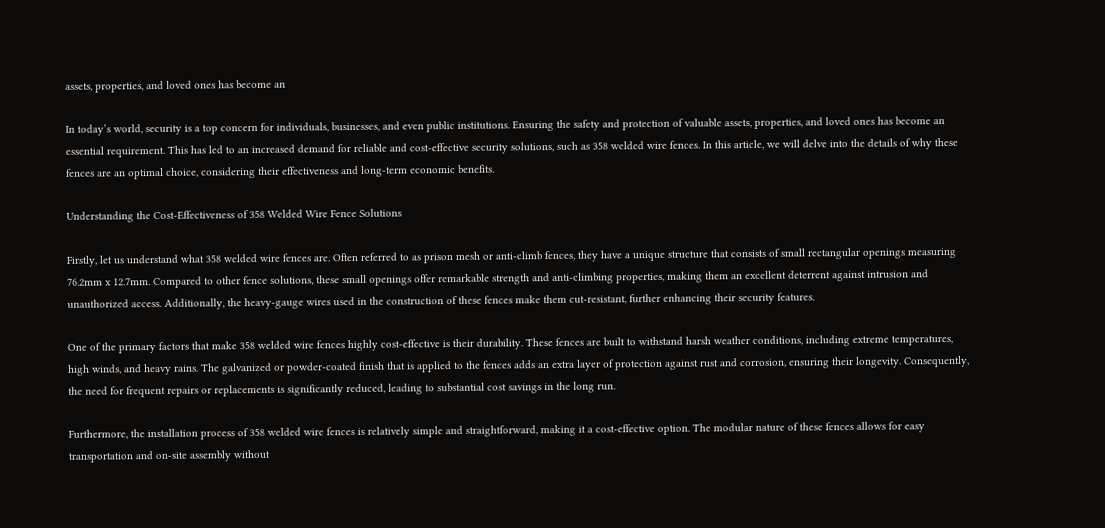assets, properties, and loved ones has become an

In today’s world, security is a top concern for individuals, businesses, and even public institutions. Ensuring the safety and protection of valuable assets, properties, and loved ones has become an essential requirement. This has led to an increased demand for reliable and cost-effective security solutions, such as 358 welded wire fences. In this article, we will delve into the details of why these fences are an optimal choice, considering their effectiveness and long-term economic benefits.

Understanding the Cost-Effectiveness of 358 Welded Wire Fence Solutions

Firstly, let us understand what 358 welded wire fences are. Often referred to as prison mesh or anti-climb fences, they have a unique structure that consists of small rectangular openings measuring 76.2mm x 12.7mm. Compared to other fence solutions, these small openings offer remarkable strength and anti-climbing properties, making them an excellent deterrent against intrusion and unauthorized access. Additionally, the heavy-gauge wires used in the construction of these fences make them cut-resistant, further enhancing their security features.

One of the primary factors that make 358 welded wire fences highly cost-effective is their durability. These fences are built to withstand harsh weather conditions, including extreme temperatures, high winds, and heavy rains. The galvanized or powder-coated finish that is applied to the fences adds an extra layer of protection against rust and corrosion, ensuring their longevity. Consequently, the need for frequent repairs or replacements is significantly reduced, leading to substantial cost savings in the long run.

Furthermore, the installation process of 358 welded wire fences is relatively simple and straightforward, making it a cost-effective option. The modular nature of these fences allows for easy transportation and on-site assembly without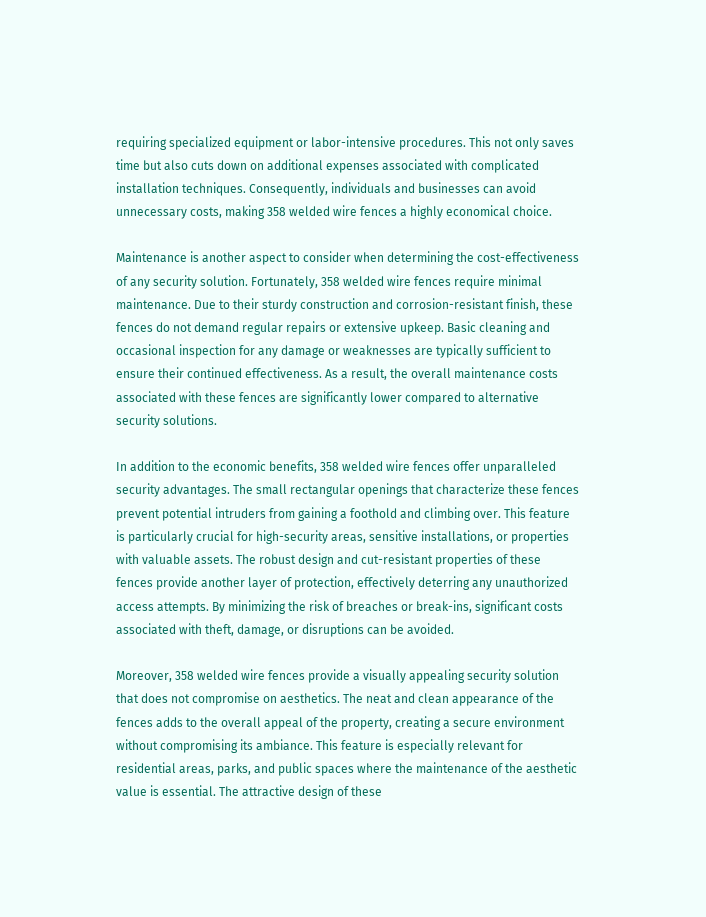requiring specialized equipment or labor-intensive procedures. This not only saves time but also cuts down on additional expenses associated with complicated installation techniques. Consequently, individuals and businesses can avoid unnecessary costs, making 358 welded wire fences a highly economical choice.

Maintenance is another aspect to consider when determining the cost-effectiveness of any security solution. Fortunately, 358 welded wire fences require minimal maintenance. Due to their sturdy construction and corrosion-resistant finish, these fences do not demand regular repairs or extensive upkeep. Basic cleaning and occasional inspection for any damage or weaknesses are typically sufficient to ensure their continued effectiveness. As a result, the overall maintenance costs associated with these fences are significantly lower compared to alternative security solutions.

In addition to the economic benefits, 358 welded wire fences offer unparalleled security advantages. The small rectangular openings that characterize these fences prevent potential intruders from gaining a foothold and climbing over. This feature is particularly crucial for high-security areas, sensitive installations, or properties with valuable assets. The robust design and cut-resistant properties of these fences provide another layer of protection, effectively deterring any unauthorized access attempts. By minimizing the risk of breaches or break-ins, significant costs associated with theft, damage, or disruptions can be avoided.

Moreover, 358 welded wire fences provide a visually appealing security solution that does not compromise on aesthetics. The neat and clean appearance of the fences adds to the overall appeal of the property, creating a secure environment without compromising its ambiance. This feature is especially relevant for residential areas, parks, and public spaces where the maintenance of the aesthetic value is essential. The attractive design of these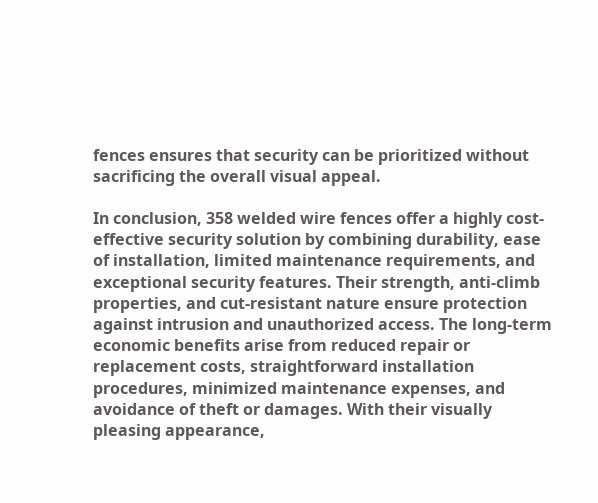fences ensures that security can be prioritized without sacrificing the overall visual appeal.

In conclusion, 358 welded wire fences offer a highly cost-effective security solution by combining durability, ease of installation, limited maintenance requirements, and exceptional security features. Their strength, anti-climb properties, and cut-resistant nature ensure protection against intrusion and unauthorized access. The long-term economic benefits arise from reduced repair or replacement costs, straightforward installation procedures, minimized maintenance expenses, and avoidance of theft or damages. With their visually pleasing appearance,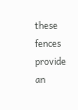these fences provide an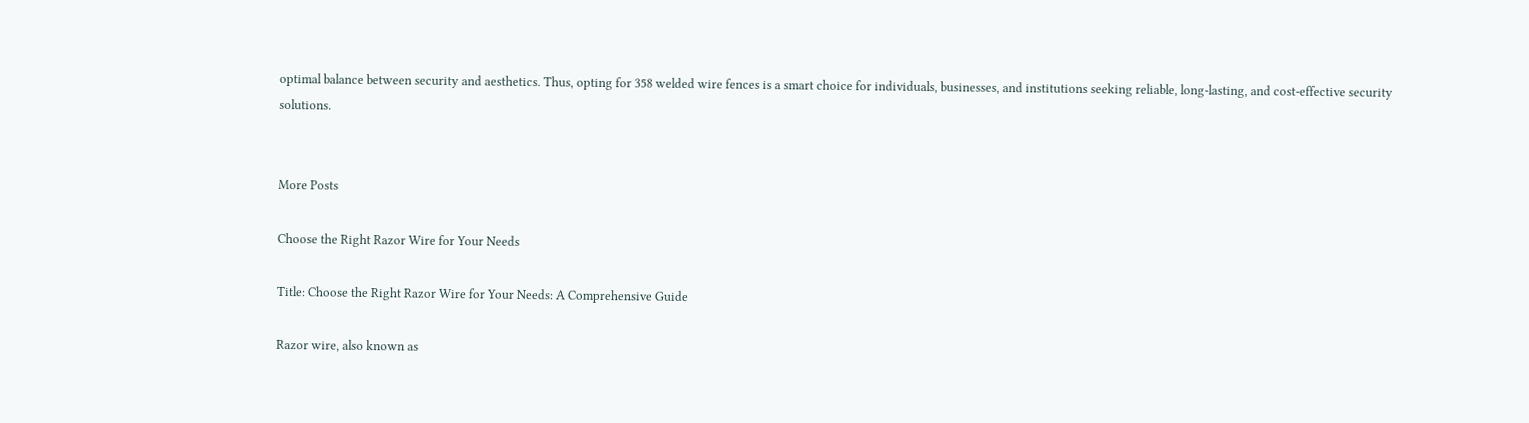optimal balance between security and aesthetics. Thus, opting for 358 welded wire fences is a smart choice for individuals, businesses, and institutions seeking reliable, long-lasting, and cost-effective security solutions.


More Posts

Choose the Right Razor Wire for Your Needs

Title: Choose the Right Razor Wire for Your Needs: A Comprehensive Guide

Razor wire, also known as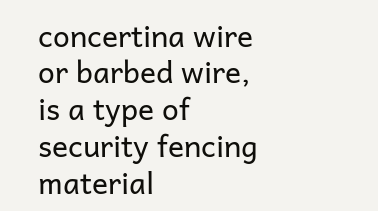concertina wire or barbed wire, is a type of security fencing material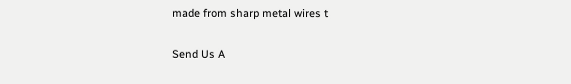made from sharp metal wires t

Send Us A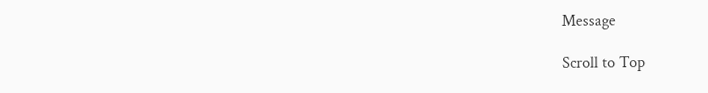Message

Scroll to Top